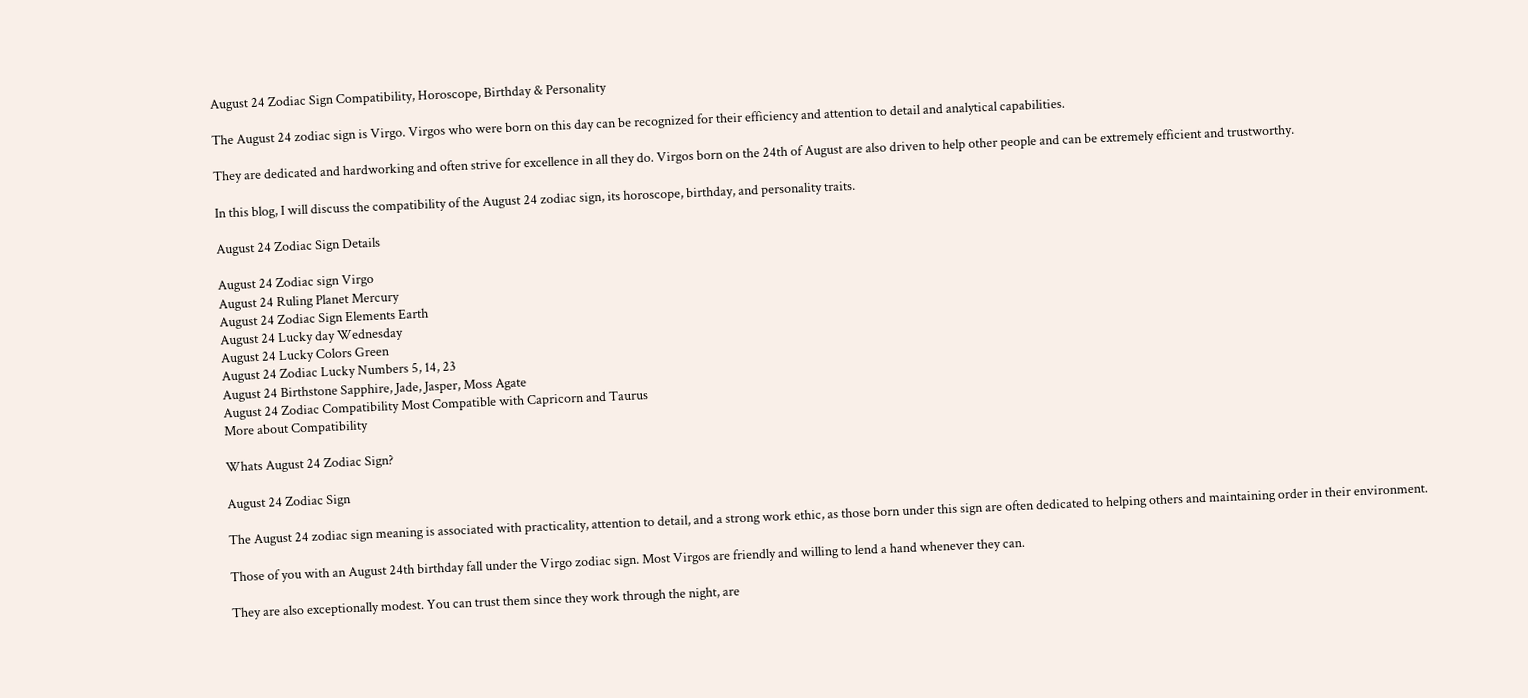August 24 Zodiac Sign Compatibility, Horoscope, Birthday & Personality

The August 24 zodiac sign is Virgo. Virgos who were born on this day can be recognized for their efficiency and attention to detail and analytical capabilities.

They are dedicated and hardworking and often strive for excellence in all they do. Virgos born on the 24th of August are also driven to help other people and can be extremely efficient and trustworthy.

In this blog, I will discuss the compatibility of the August 24 zodiac sign, its horoscope, birthday, and personality traits.

August 24 Zodiac Sign Details

August 24 Zodiac sign Virgo
August 24 Ruling Planet Mercury
August 24 Zodiac Sign Elements Earth
August 24 Lucky day Wednesday
August 24 Lucky Colors Green
August 24 Zodiac Lucky Numbers 5, 14, 23
August 24 Birthstone Sapphire, Jade, Jasper, Moss Agate
August 24 Zodiac Compatibility Most Compatible with Capricorn and Taurus
More about Compatibility

Whats August 24 Zodiac Sign?

August 24 Zodiac Sign

The August 24 zodiac sign meaning is associated with practicality, attention to detail, and a strong work ethic, as those born under this sign are often dedicated to helping others and maintaining order in their environment.

Those of you with an August 24th birthday fall under the Virgo zodiac sign. Most Virgos are friendly and willing to lend a hand whenever they can.

They are also exceptionally modest. You can trust them since they work through the night, are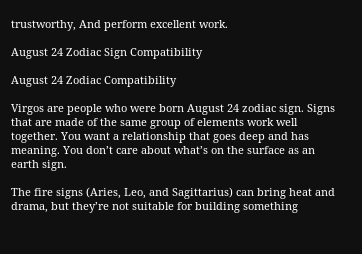trustworthy, And perform excellent work.

August 24 Zodiac Sign Compatibility

August 24 Zodiac Compatibility

Virgos are people who were born August 24 zodiac sign. Signs that are made of the same group of elements work well together. You want a relationship that goes deep and has meaning. You don’t care about what’s on the surface as an earth sign.

The fire signs (Aries, Leo, and Sagittarius) can bring heat and drama, but they’re not suitable for building something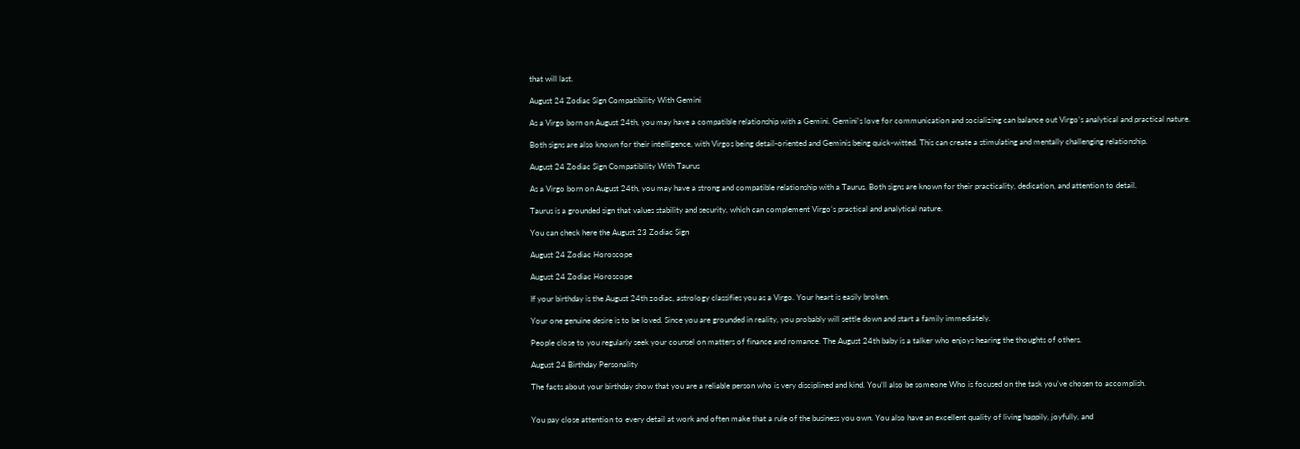that will last.

August 24 Zodiac Sign Compatibility With Gemini

As a Virgo born on August 24th, you may have a compatible relationship with a Gemini. Gemini’s love for communication and socializing can balance out Virgo’s analytical and practical nature.

Both signs are also known for their intelligence, with Virgos being detail-oriented and Geminis being quick-witted. This can create a stimulating and mentally challenging relationship.

August 24 Zodiac Sign Compatibility With Taurus

As a Virgo born on August 24th, you may have a strong and compatible relationship with a Taurus. Both signs are known for their practicality, dedication, and attention to detail.

Taurus is a grounded sign that values stability and security, which can complement Virgo’s practical and analytical nature.

You can check here the August 23 Zodiac Sign

August 24 Zodiac Horoscope

August 24 Zodiac Horoscope

If your birthday is the August 24th zodiac, astrology classifies you as a Virgo. Your heart is easily broken.

Your one genuine desire is to be loved. Since you are grounded in reality, you probably will settle down and start a family immediately.

People close to you regularly seek your counsel on matters of finance and romance. The August 24th baby is a talker who enjoys hearing the thoughts of others.

August 24 Birthday Personality

The facts about your birthday show that you are a reliable person who is very disciplined and kind. You’ll also be someone Who is focused on the task you’ve chosen to accomplish.


You pay close attention to every detail at work and often make that a rule of the business you own. You also have an excellent quality of living happily, joyfully, and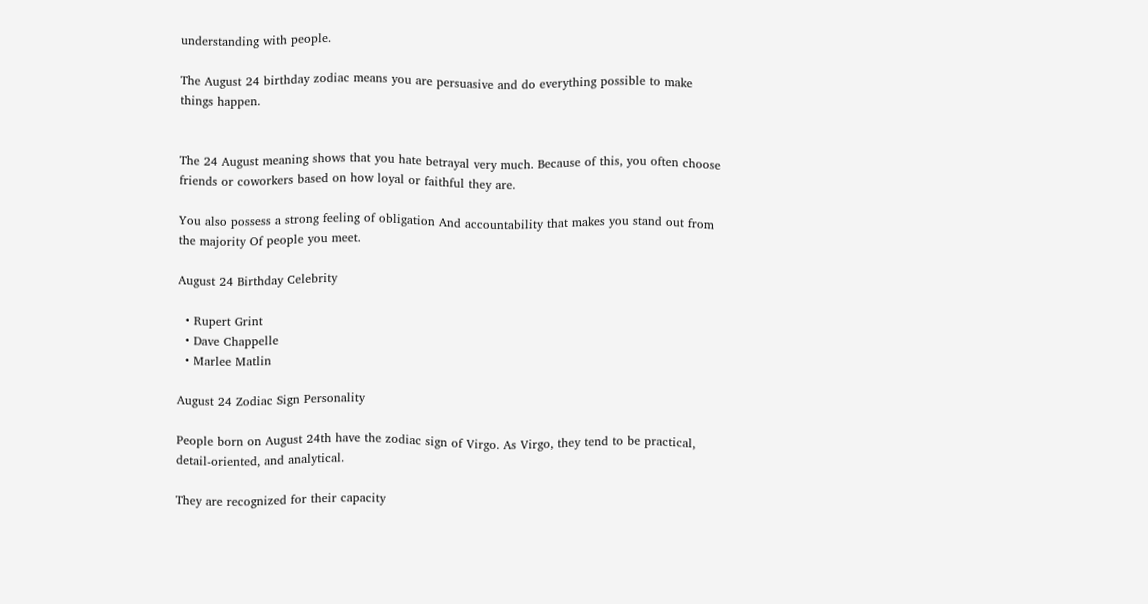understanding with people.

The August 24 birthday zodiac means you are persuasive and do everything possible to make things happen.


The 24 August meaning shows that you hate betrayal very much. Because of this, you often choose friends or coworkers based on how loyal or faithful they are.

You also possess a strong feeling of obligation And accountability that makes you stand out from the majority Of people you meet.

August 24 Birthday Celebrity

  • Rupert Grint
  • Dave Chappelle
  • Marlee Matlin

August 24 Zodiac Sign Personality

People born on August 24th have the zodiac sign of Virgo. As Virgo, they tend to be practical, detail-oriented, and analytical.

They are recognized for their capacity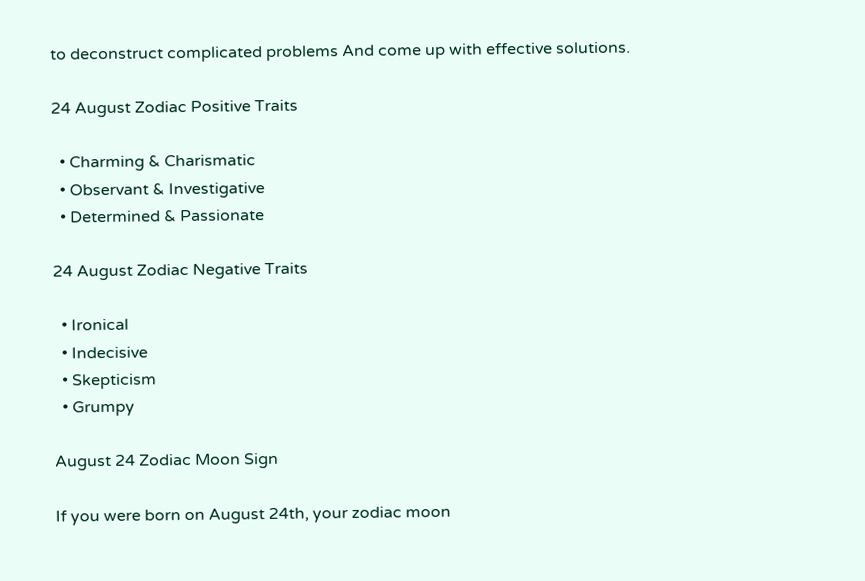to deconstruct complicated problems And come up with effective solutions.

24 August Zodiac Positive Traits

  • Charming & Charismatic
  • Observant & Investigative
  • Determined & Passionate

24 August Zodiac Negative Traits

  • Ironical
  • Indecisive
  • Skepticism
  • Grumpy

August 24 Zodiac Moon Sign

If you were born on August 24th, your zodiac moon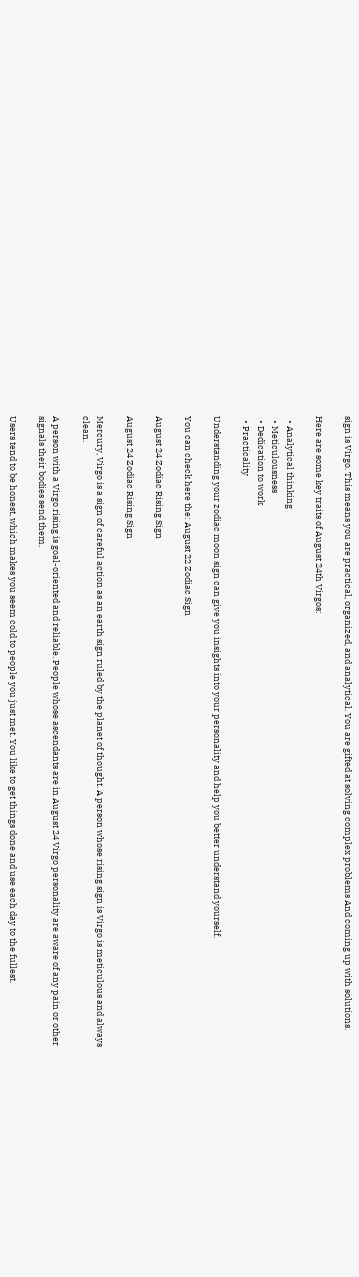sign is Virgo. This means you are practical, organized, and analytical. You are gifted at solving complex problems And coming up with solutions.

Here are some key traits of August 24th Virgos:

  • Analytical thinking
  • Meticulousness
  • Dedication to work
  • Practicality

Understanding your zodiac moon sign can give you insights into your personality and help you better understand yourself.

You can check here the: August 22 Zodiac Sign

August 24 Zodiac Rising Sign

August 24 Zodiac Rising Sign

Mercury, Virgo is a sign of careful action as an earth sign ruled by the planet of thought. A person whose rising sign is Virgo is meticulous and always clean.

A person with a Virgo rising is goal-oriented and reliable. People whose ascendants are in August 24 Virgo personality are aware of any pain or other signals their bodies send them.

Users tend to be honest, which makes you seem cold to people you just met. You like to get things done and use each day to the fullest.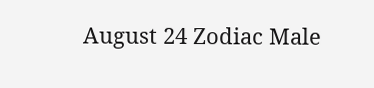August 24 Zodiac Male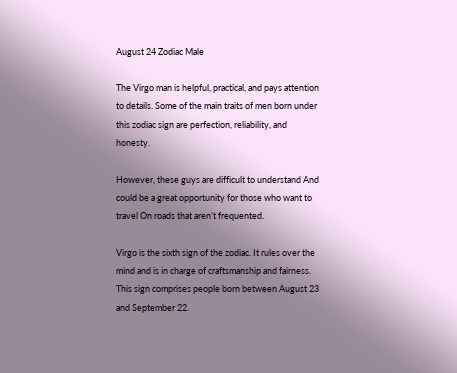August 24 Zodiac Male

The Virgo man is helpful, practical, and pays attention to details. Some of the main traits of men born under this zodiac sign are perfection, reliability, and honesty.

However, these guys are difficult to understand And could be a great opportunity for those who want to travel On roads that aren’t frequented.

Virgo is the sixth sign of the zodiac. It rules over the mind and is in charge of craftsmanship and fairness. This sign comprises people born between August 23 and September 22.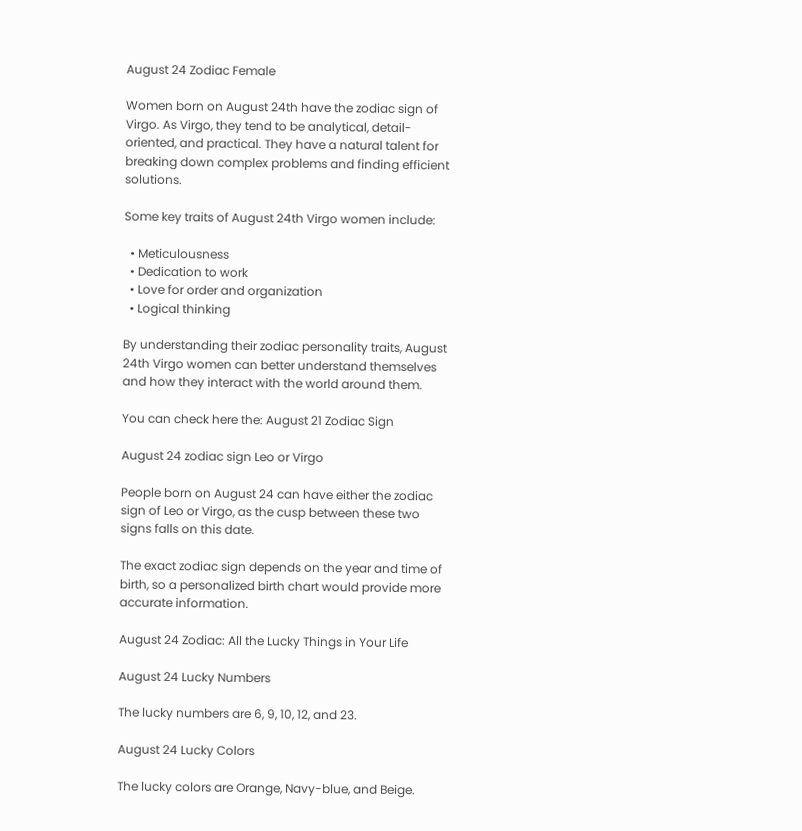August 24 Zodiac Female

Women born on August 24th have the zodiac sign of Virgo. As Virgo, they tend to be analytical, detail-oriented, and practical. They have a natural talent for breaking down complex problems and finding efficient solutions.

Some key traits of August 24th Virgo women include:

  • Meticulousness
  • Dedication to work
  • Love for order and organization
  • Logical thinking

By understanding their zodiac personality traits, August 24th Virgo women can better understand themselves and how they interact with the world around them.

You can check here the: August 21 Zodiac Sign

August 24 zodiac sign Leo or Virgo

People born on August 24 can have either the zodiac sign of Leo or Virgo, as the cusp between these two signs falls on this date.

The exact zodiac sign depends on the year and time of birth, so a personalized birth chart would provide more accurate information.

August 24 Zodiac: All the Lucky Things in Your Life

August 24 Lucky Numbers

The lucky numbers are 6, 9, 10, 12, and 23.

August 24 Lucky Colors

The lucky colors are Orange, Navy-blue, and Beige.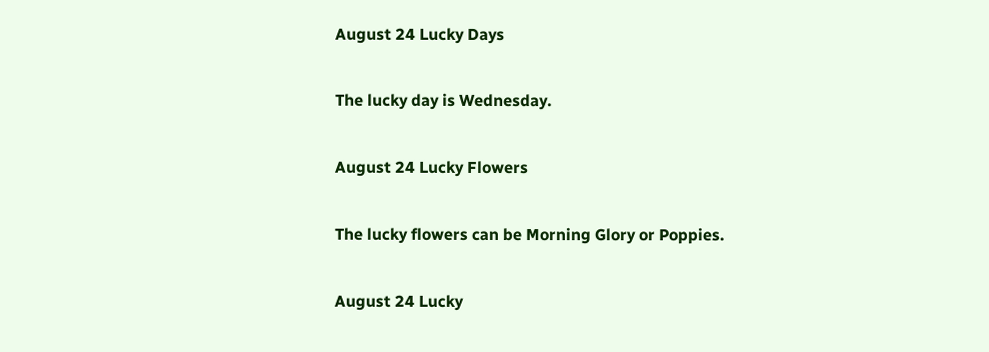August 24 Lucky Days

The lucky day is Wednesday.

August 24 Lucky Flowers

The lucky flowers can be Morning Glory or Poppies.

August 24 Lucky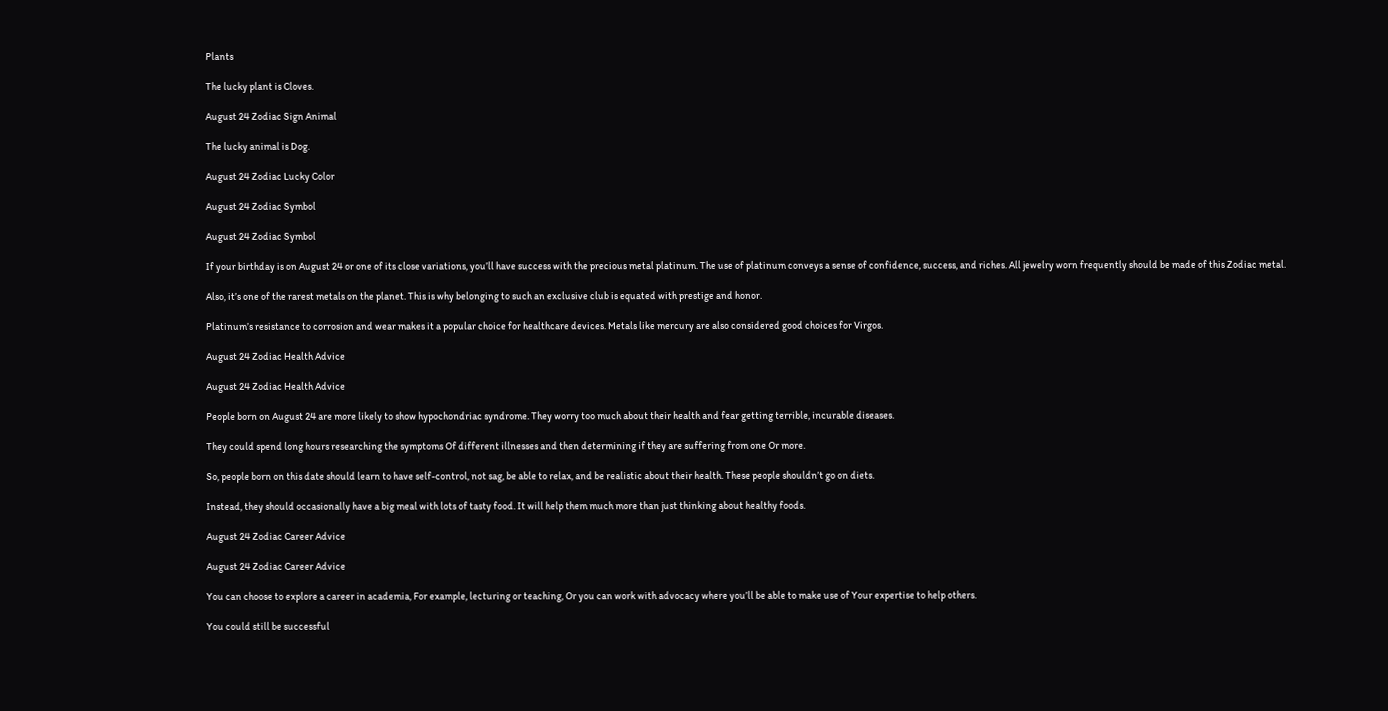Plants

The lucky plant is Cloves.

August 24 Zodiac Sign Animal

The lucky animal is Dog.

August 24 Zodiac Lucky Color

August 24 Zodiac Symbol

August 24 Zodiac Symbol

If your birthday is on August 24 or one of its close variations, you’ll have success with the precious metal platinum. The use of platinum conveys a sense of confidence, success, and riches. All jewelry worn frequently should be made of this Zodiac metal.

Also, it’s one of the rarest metals on the planet. This is why belonging to such an exclusive club is equated with prestige and honor.

Platinum’s resistance to corrosion and wear makes it a popular choice for healthcare devices. Metals like mercury are also considered good choices for Virgos.

August 24 Zodiac Health Advice

August 24 Zodiac Health Advice

People born on August 24 are more likely to show hypochondriac syndrome. They worry too much about their health and fear getting terrible, incurable diseases.

They could spend long hours researching the symptoms Of different illnesses and then determining if they are suffering from one Or more.

So, people born on this date should learn to have self-control, not sag, be able to relax, and be realistic about their health. These people shouldn’t go on diets.

Instead, they should occasionally have a big meal with lots of tasty food. It will help them much more than just thinking about healthy foods.

August 24 Zodiac Career Advice

August 24 Zodiac Career Advice

You can choose to explore a career in academia, For example, lecturing or teaching, Or you can work with advocacy where you’ll be able to make use of Your expertise to help others.

You could still be successful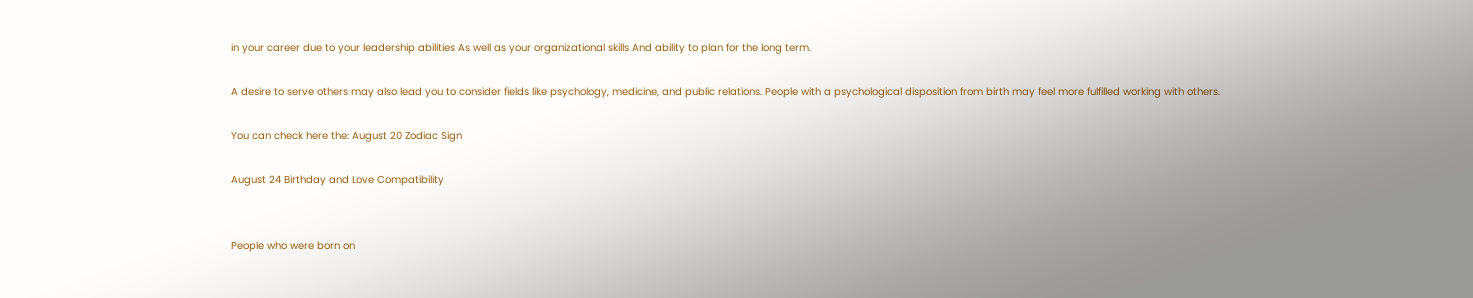in your career due to your leadership abilities As well as your organizational skills And ability to plan for the long term.

A desire to serve others may also lead you to consider fields like psychology, medicine, and public relations. People with a psychological disposition from birth may feel more fulfilled working with others.

You can check here the: August 20 Zodiac Sign

August 24 Birthday and Love Compatibility


People who were born on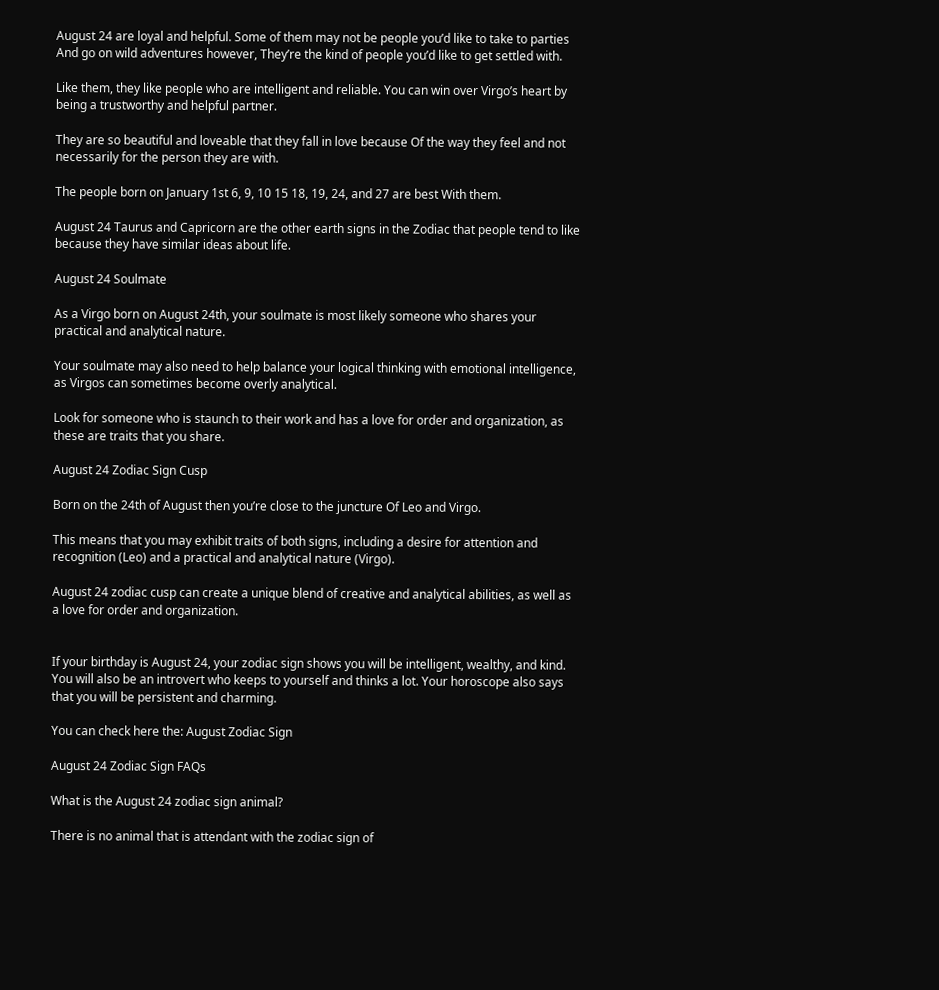August 24 are loyal and helpful. Some of them may not be people you’d like to take to parties And go on wild adventures however, They’re the kind of people you’d like to get settled with.

Like them, they like people who are intelligent and reliable. You can win over Virgo’s heart by being a trustworthy and helpful partner.

They are so beautiful and loveable that they fall in love because Of the way they feel and not necessarily for the person they are with.

The people born on January 1st 6, 9, 10 15 18, 19, 24, and 27 are best With them.

August 24 Taurus and Capricorn are the other earth signs in the Zodiac that people tend to like because they have similar ideas about life.

August 24 Soulmate

As a Virgo born on August 24th, your soulmate is most likely someone who shares your practical and analytical nature.

Your soulmate may also need to help balance your logical thinking with emotional intelligence, as Virgos can sometimes become overly analytical.

Look for someone who is staunch to their work and has a love for order and organization, as these are traits that you share.

August 24 Zodiac Sign Cusp

Born on the 24th of August then you’re close to the juncture Of Leo and Virgo.

This means that you may exhibit traits of both signs, including a desire for attention and recognition (Leo) and a practical and analytical nature (Virgo).

August 24 zodiac cusp can create a unique blend of creative and analytical abilities, as well as a love for order and organization.


If your birthday is August 24, your zodiac sign shows you will be intelligent, wealthy, and kind. You will also be an introvert who keeps to yourself and thinks a lot. Your horoscope also says that you will be persistent and charming.

You can check here the: August Zodiac Sign

August 24 Zodiac Sign FAQs

What is the August 24 zodiac sign animal?

There is no animal that is attendant with the zodiac sign of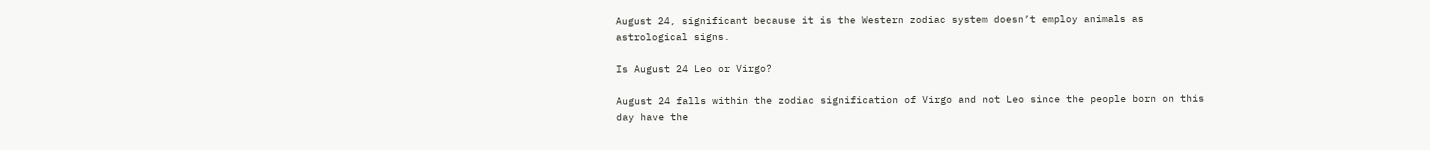August 24, significant because it is the Western zodiac system doesn’t employ animals as astrological signs.

Is August 24 Leo or Virgo?

August 24 falls within the zodiac signification of Virgo and not Leo since the people born on this day have the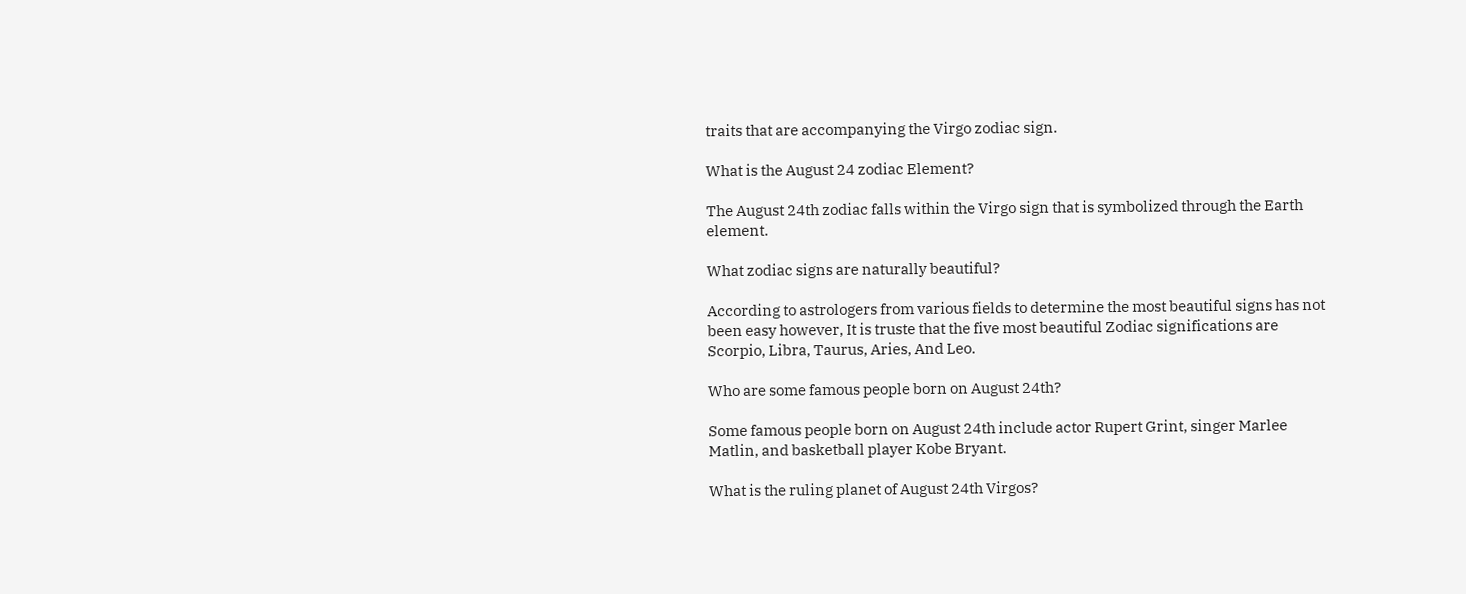traits that are accompanying the Virgo zodiac sign.

What is the August 24 zodiac Element?

The August 24th zodiac falls within the Virgo sign that is symbolized through the Earth element.

What zodiac signs are naturally beautiful?

According to astrologers from various fields to determine the most beautiful signs has not been easy however, It is truste that the five most beautiful Zodiac significations are Scorpio, Libra, Taurus, Aries, And Leo.

Who are some famous people born on August 24th?

Some famous people born on August 24th include actor Rupert Grint, singer Marlee Matlin, and basketball player Kobe Bryant.

What is the ruling planet of August 24th Virgos?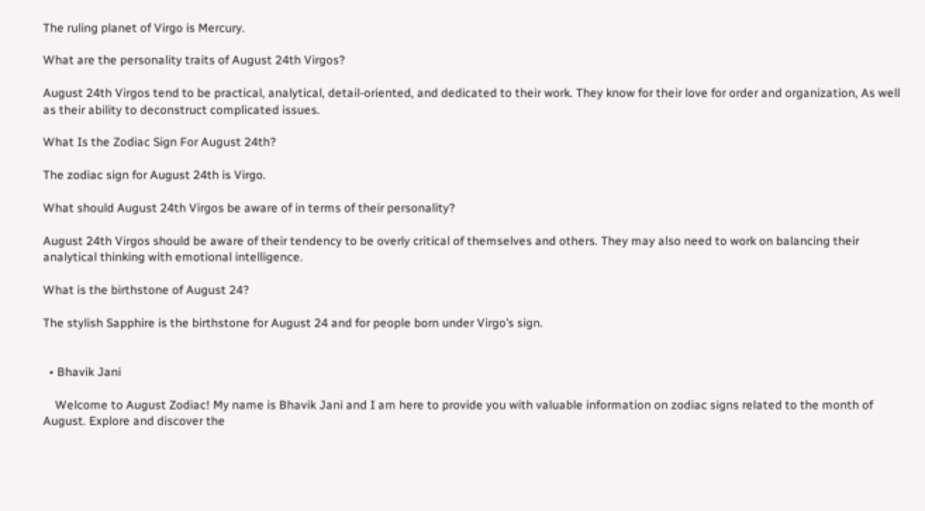The ruling planet of Virgo is Mercury.

What are the personality traits of August 24th Virgos?

August 24th Virgos tend to be practical, analytical, detail-oriented, and dedicated to their work. They know for their love for order and organization, As well as their ability to deconstruct complicated issues.

What Is the Zodiac Sign For August 24th?

The zodiac sign for August 24th is Virgo.

What should August 24th Virgos be aware of in terms of their personality?

August 24th Virgos should be aware of their tendency to be overly critical of themselves and others. They may also need to work on balancing their analytical thinking with emotional intelligence.

What is the birthstone of August 24?

The stylish Sapphire is the birthstone for August 24 and for people born under Virgo’s sign.


  • Bhavik Jani

    Welcome to August Zodiac! My name is Bhavik Jani and I am here to provide you with valuable information on zodiac signs related to the month of August. Explore and discover the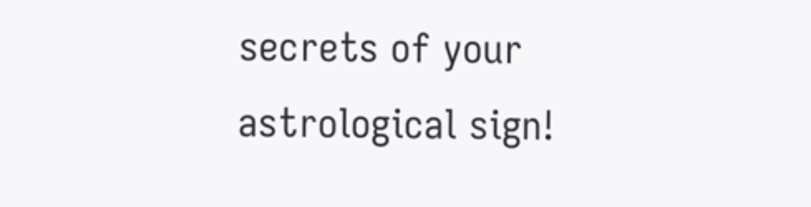secrets of your astrological sign!